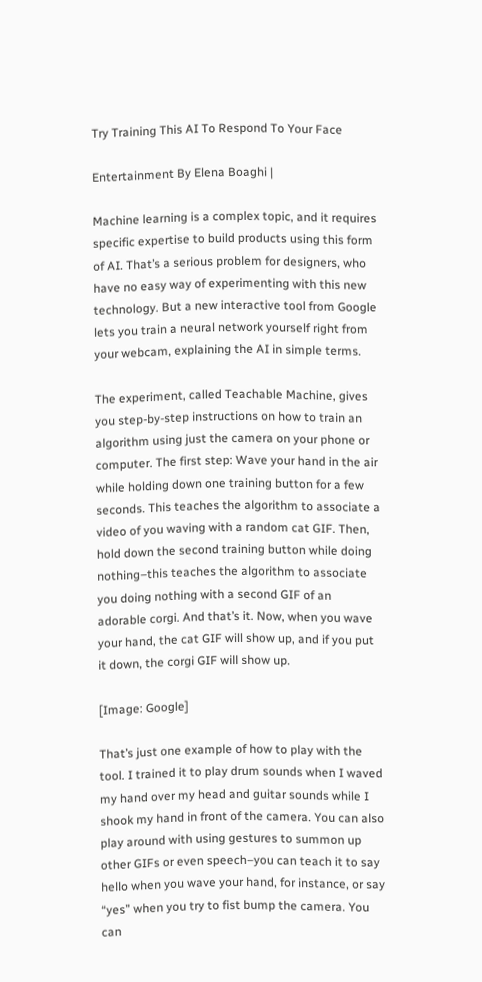Try Training This AI To Respond To Your Face

Entertainment By Elena Boaghi |

Machine learning is a complex topic, and it requires specific expertise to build products using this form of AI. That’s a serious problem for designers, who have no easy way of experimenting with this new technology. But a new interactive tool from Google lets you train a neural network yourself right from your webcam, explaining the AI in simple terms.

The experiment, called Teachable Machine, gives you step-by-step instructions on how to train an algorithm using just the camera on your phone or computer. The first step: Wave your hand in the air while holding down one training button for a few seconds. This teaches the algorithm to associate a video of you waving with a random cat GIF. Then, hold down the second training button while doing nothing–this teaches the algorithm to associate you doing nothing with a second GIF of an adorable corgi. And that’s it. Now, when you wave your hand, the cat GIF will show up, and if you put it down, the corgi GIF will show up.

[Image: Google]

That’s just one example of how to play with the tool. I trained it to play drum sounds when I waved my hand over my head and guitar sounds while I shook my hand in front of the camera. You can also play around with using gestures to summon up other GIFs or even speech–you can teach it to say hello when you wave your hand, for instance, or say “yes” when you try to fist bump the camera. You can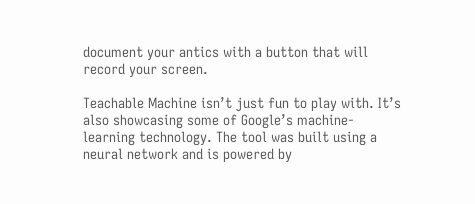document your antics with a button that will record your screen.

Teachable Machine isn’t just fun to play with. It’s also showcasing some of Google’s machine-learning technology. The tool was built using a neural network and is powered by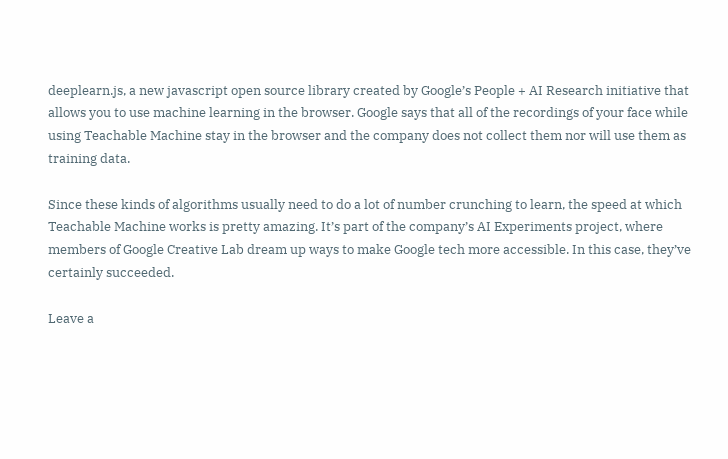deeplearn.js, a new javascript open source library created by Google’s People + AI Research initiative that allows you to use machine learning in the browser. Google says that all of the recordings of your face while using Teachable Machine stay in the browser and the company does not collect them nor will use them as training data.

Since these kinds of algorithms usually need to do a lot of number crunching to learn, the speed at which Teachable Machine works is pretty amazing. It’s part of the company’s AI Experiments project, where members of Google Creative Lab dream up ways to make Google tech more accessible. In this case, they’ve certainly succeeded.

Leave a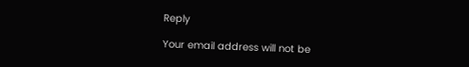Reply

Your email address will not be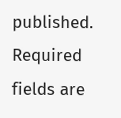published. Required fields are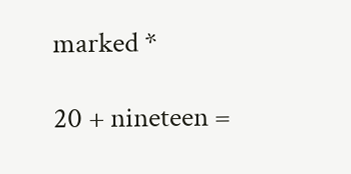marked *

20 + nineteen =